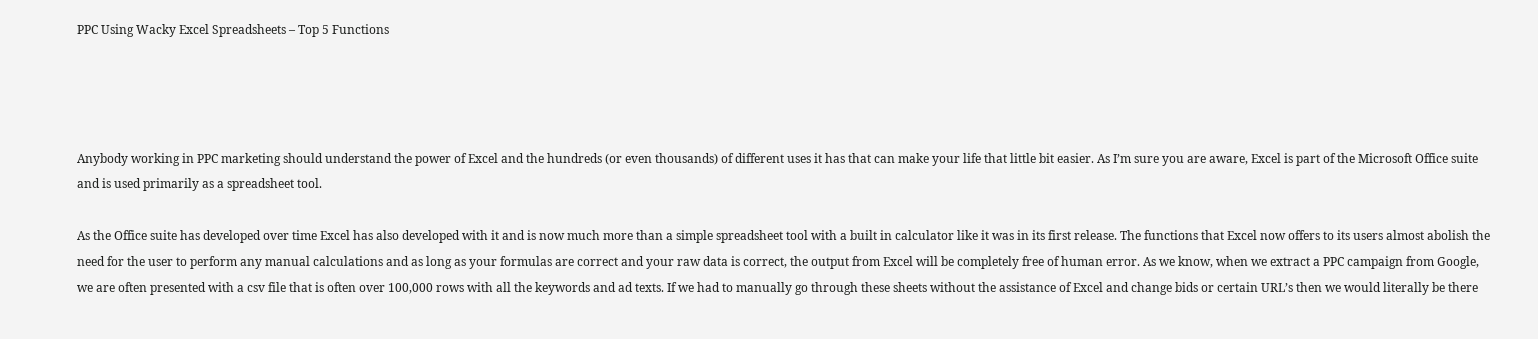PPC Using Wacky Excel Spreadsheets – Top 5 Functions




Anybody working in PPC marketing should understand the power of Excel and the hundreds (or even thousands) of different uses it has that can make your life that little bit easier. As I’m sure you are aware, Excel is part of the Microsoft Office suite and is used primarily as a spreadsheet tool.

As the Office suite has developed over time Excel has also developed with it and is now much more than a simple spreadsheet tool with a built in calculator like it was in its first release. The functions that Excel now offers to its users almost abolish the need for the user to perform any manual calculations and as long as your formulas are correct and your raw data is correct, the output from Excel will be completely free of human error. As we know, when we extract a PPC campaign from Google, we are often presented with a csv file that is often over 100,000 rows with all the keywords and ad texts. If we had to manually go through these sheets without the assistance of Excel and change bids or certain URL’s then we would literally be there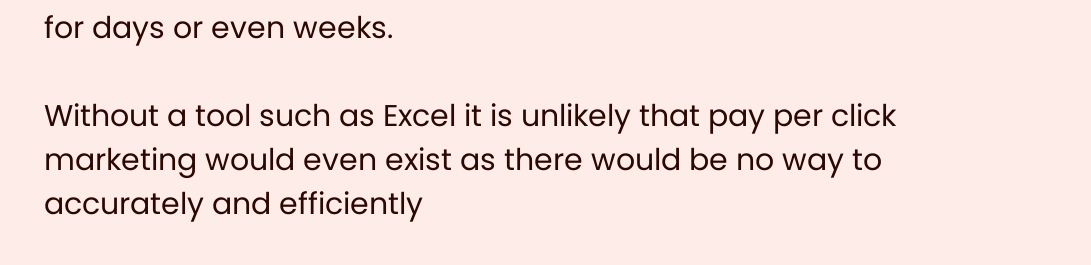for days or even weeks.

Without a tool such as Excel it is unlikely that pay per click marketing would even exist as there would be no way to accurately and efficiently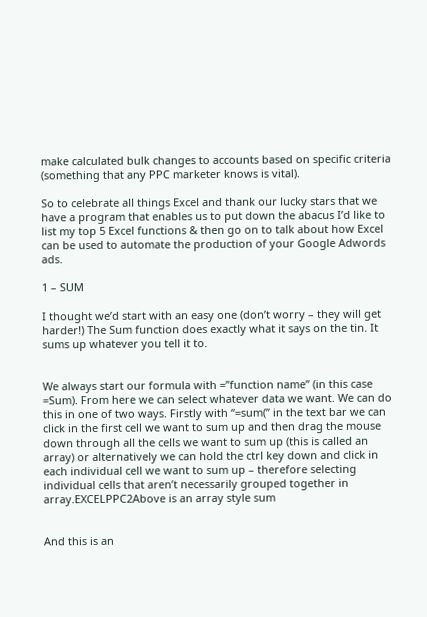make calculated bulk changes to accounts based on specific criteria (something that any PPC marketer knows is vital).

So to celebrate all things Excel and thank our lucky stars that we have a program that enables us to put down the abacus I’d like to list my top 5 Excel functions & then go on to talk about how Excel can be used to automate the production of your Google Adwords ads.

1 – SUM

I thought we’d start with an easy one (don’t worry – they will get harder!) The Sum function does exactly what it says on the tin. It sums up whatever you tell it to.


We always start our formula with =”function name” (in this case =Sum). From here we can select whatever data we want. We can do this in one of two ways. Firstly with “=sum(” in the text bar we can click in the first cell we want to sum up and then drag the mouse down through all the cells we want to sum up (this is called an array) or alternatively we can hold the ctrl key down and click in each individual cell we want to sum up – therefore selecting individual cells that aren’t necessarily grouped together in array.EXCELPPC2Above is an array style sum


And this is an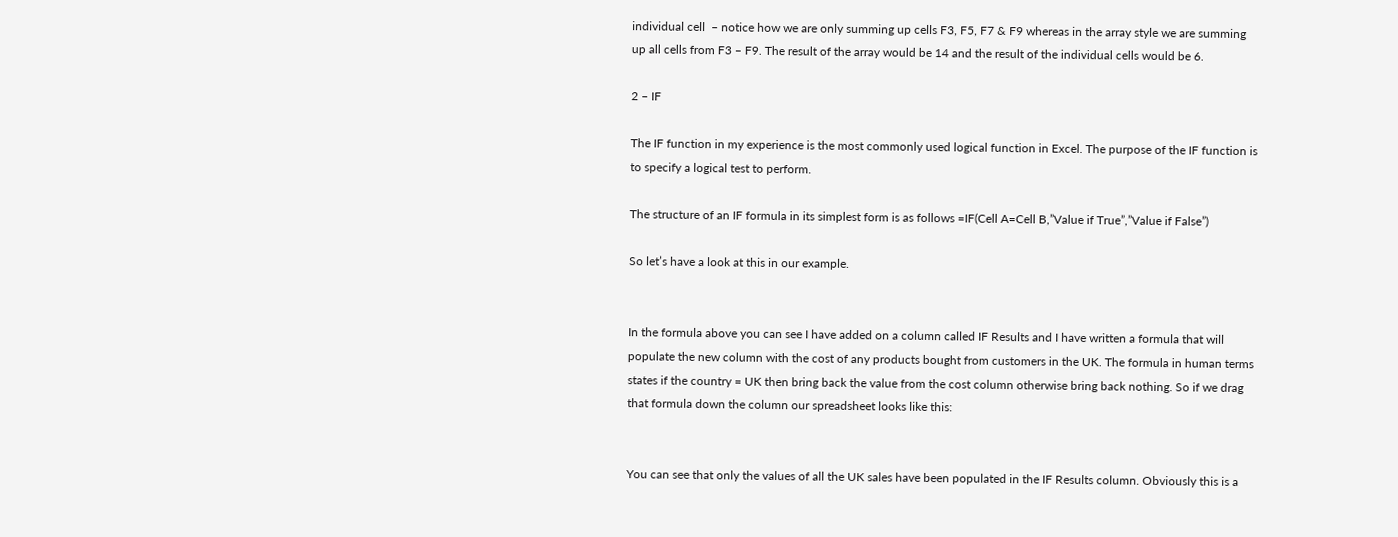individual cell  – notice how we are only summing up cells F3, F5, F7 & F9 whereas in the array style we are summing up all cells from F3 – F9. The result of the array would be 14 and the result of the individual cells would be 6.

2 – IF

The IF function in my experience is the most commonly used logical function in Excel. The purpose of the IF function is to specify a logical test to perform.

The structure of an IF formula in its simplest form is as follows =IF(Cell A=Cell B,”Value if True”,”Value if False”)

So let’s have a look at this in our example.


In the formula above you can see I have added on a column called IF Results and I have written a formula that will populate the new column with the cost of any products bought from customers in the UK. The formula in human terms states if the country = UK then bring back the value from the cost column otherwise bring back nothing. So if we drag that formula down the column our spreadsheet looks like this:


You can see that only the values of all the UK sales have been populated in the IF Results column. Obviously this is a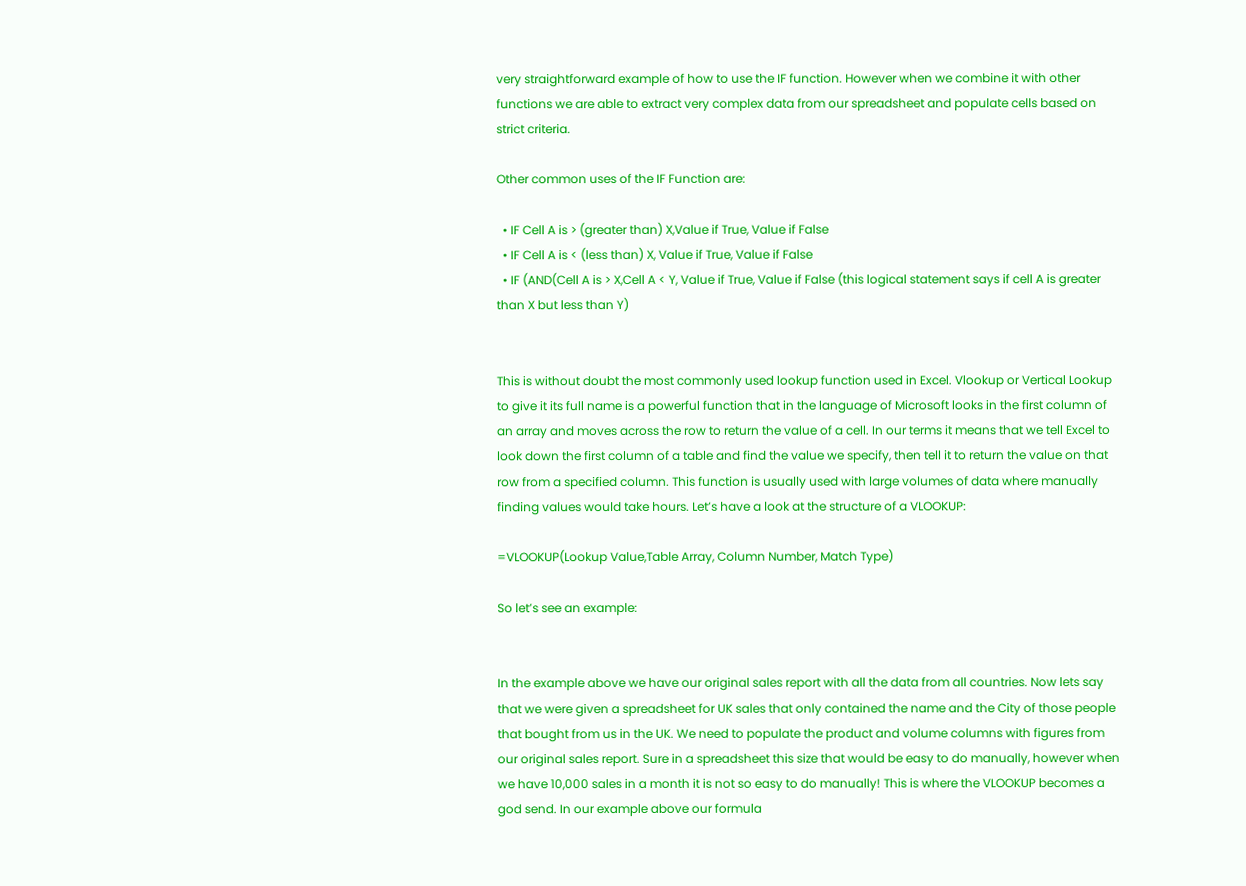very straightforward example of how to use the IF function. However when we combine it with other functions we are able to extract very complex data from our spreadsheet and populate cells based on strict criteria.

Other common uses of the IF Function are:

  • IF Cell A is > (greater than) X,Value if True, Value if False
  • IF Cell A is < (less than) X, Value if True, Value if False
  • IF (AND(Cell A is > X,Cell A < Y, Value if True, Value if False (this logical statement says if cell A is greater than X but less than Y)


This is without doubt the most commonly used lookup function used in Excel. Vlookup or Vertical Lookup to give it its full name is a powerful function that in the language of Microsoft looks in the first column of an array and moves across the row to return the value of a cell. In our terms it means that we tell Excel to look down the first column of a table and find the value we specify, then tell it to return the value on that row from a specified column. This function is usually used with large volumes of data where manually finding values would take hours. Let’s have a look at the structure of a VLOOKUP:

=VLOOKUP(Lookup Value,Table Array, Column Number, Match Type)

So let’s see an example:


In the example above we have our original sales report with all the data from all countries. Now lets say that we were given a spreadsheet for UK sales that only contained the name and the City of those people that bought from us in the UK. We need to populate the product and volume columns with figures from our original sales report. Sure in a spreadsheet this size that would be easy to do manually, however when we have 10,000 sales in a month it is not so easy to do manually! This is where the VLOOKUP becomes a god send. In our example above our formula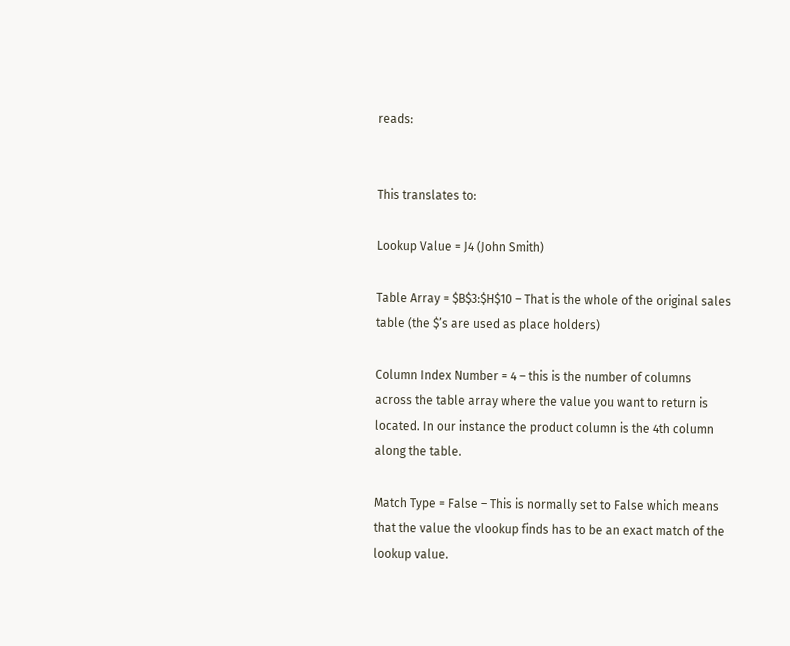reads:


This translates to:

Lookup Value = J4 (John Smith)

Table Array = $B$3:$H$10 – That is the whole of the original sales table (the $’s are used as place holders)

Column Index Number = 4 – this is the number of columns across the table array where the value you want to return is located. In our instance the product column is the 4th column along the table.

Match Type = False – This is normally set to False which means that the value the vlookup finds has to be an exact match of the lookup value.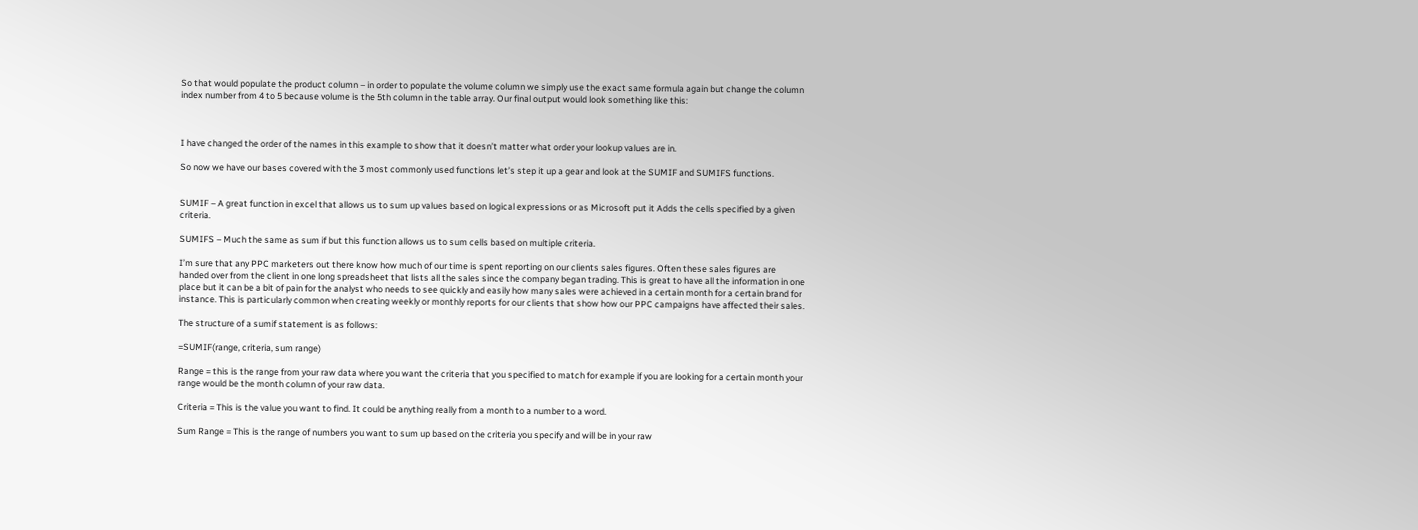So that would populate the product column – in order to populate the volume column we simply use the exact same formula again but change the column index number from 4 to 5 because volume is the 5th column in the table array. Our final output would look something like this:



I have changed the order of the names in this example to show that it doesn’t matter what order your lookup values are in.

So now we have our bases covered with the 3 most commonly used functions let’s step it up a gear and look at the SUMIF and SUMIFS functions.


SUMIF – A great function in excel that allows us to sum up values based on logical expressions or as Microsoft put it Adds the cells specified by a given criteria.

SUMIFS – Much the same as sum if but this function allows us to sum cells based on multiple criteria.

I’m sure that any PPC marketers out there know how much of our time is spent reporting on our clients sales figures. Often these sales figures are handed over from the client in one long spreadsheet that lists all the sales since the company began trading. This is great to have all the information in one place but it can be a bit of pain for the analyst who needs to see quickly and easily how many sales were achieved in a certain month for a certain brand for instance. This is particularly common when creating weekly or monthly reports for our clients that show how our PPC campaigns have affected their sales.

The structure of a sumif statement is as follows:

=SUMIF(range, criteria, sum range)

Range = this is the range from your raw data where you want the criteria that you specified to match for example if you are looking for a certain month your range would be the month column of your raw data.

Criteria = This is the value you want to find. It could be anything really from a month to a number to a word.

Sum Range = This is the range of numbers you want to sum up based on the criteria you specify and will be in your raw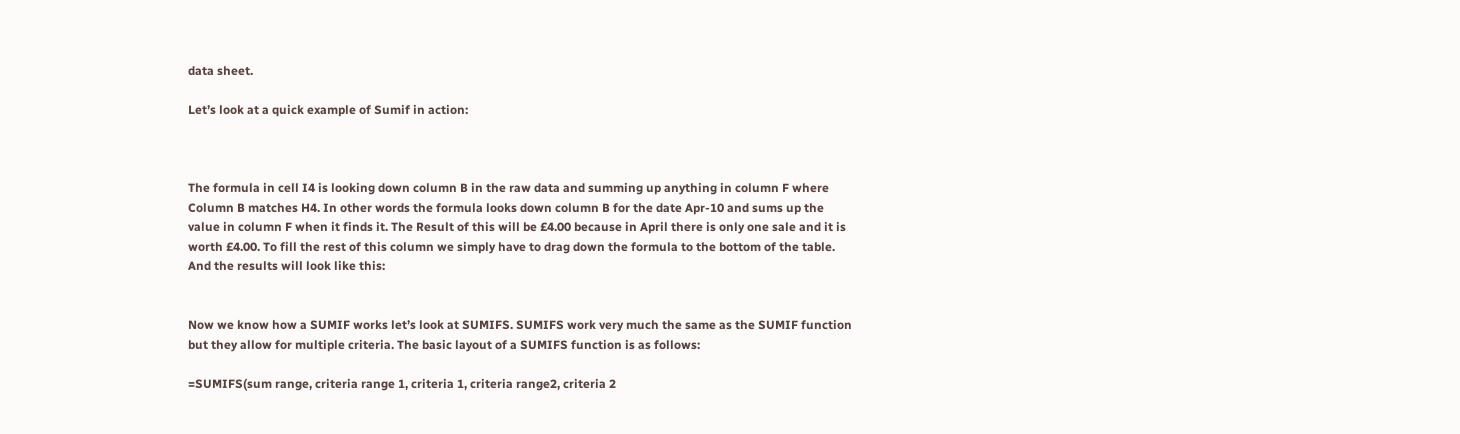data sheet.

Let’s look at a quick example of Sumif in action:



The formula in cell I4 is looking down column B in the raw data and summing up anything in column F where Column B matches H4. In other words the formula looks down column B for the date Apr-10 and sums up the value in column F when it finds it. The Result of this will be £4.00 because in April there is only one sale and it is worth £4.00. To fill the rest of this column we simply have to drag down the formula to the bottom of the table. And the results will look like this:


Now we know how a SUMIF works let’s look at SUMIFS. SUMIFS work very much the same as the SUMIF function but they allow for multiple criteria. The basic layout of a SUMIFS function is as follows:

=SUMIFS(sum range, criteria range 1, criteria 1, criteria range2, criteria 2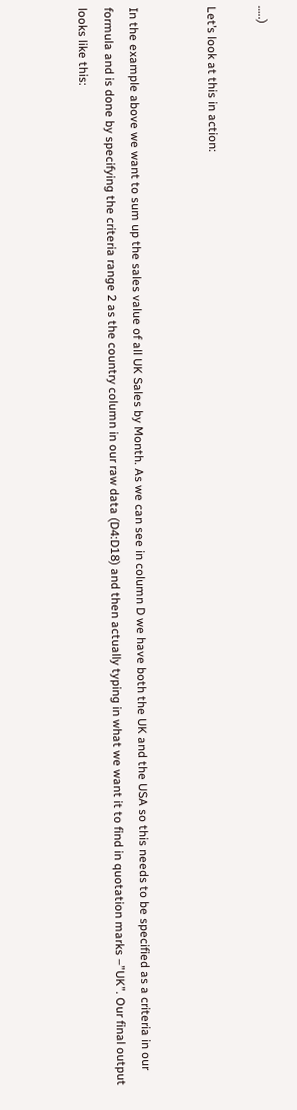…..)

Let’s look at this in action:


In the example above we want to sum up the sales value of all UK Sales by Month. As we can see in column D we have both the UK and the USA so this needs to be specified as a criteria in our formula and is done by specifying the criteria range 2 as the country column in our raw data (D4:D18) and then actually typing in what we want it to find in quotation marks –”UK”. Our final output looks like this: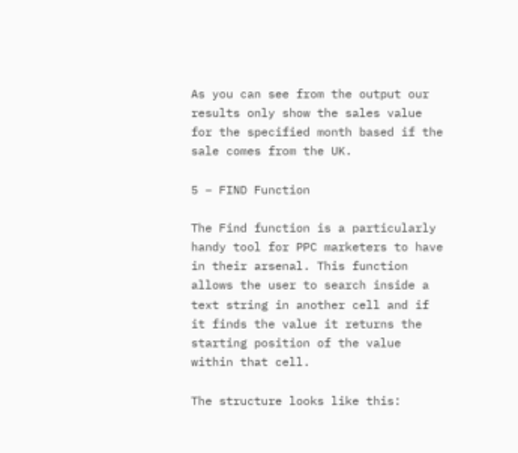As you can see from the output our results only show the sales value for the specified month based if the sale comes from the UK.

5 – FIND Function

The Find function is a particularly handy tool for PPC marketers to have in their arsenal. This function allows the user to search inside a text string in another cell and if it finds the value it returns the starting position of the value within that cell.

The structure looks like this: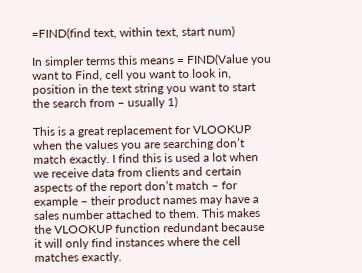=FIND(find text, within text, start num)

In simpler terms this means = FIND(Value you want to Find, cell you want to look in, position in the text string you want to start the search from – usually 1)

This is a great replacement for VLOOKUP when the values you are searching don’t match exactly. I find this is used a lot when we receive data from clients and certain aspects of the report don’t match – for example – their product names may have a sales number attached to them. This makes the VLOOKUP function redundant because it will only find instances where the cell matches exactly.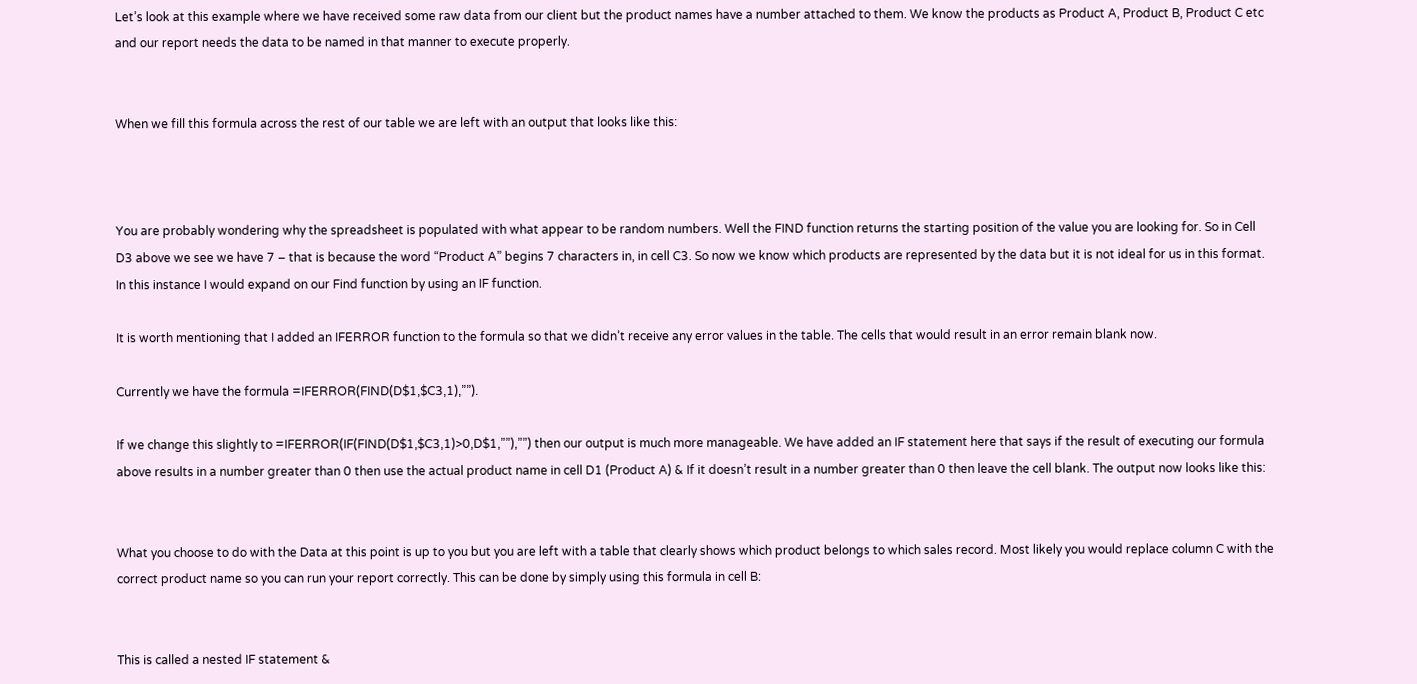Let’s look at this example where we have received some raw data from our client but the product names have a number attached to them. We know the products as Product A, Product B, Product C etc and our report needs the data to be named in that manner to execute properly.


When we fill this formula across the rest of our table we are left with an output that looks like this:



You are probably wondering why the spreadsheet is populated with what appear to be random numbers. Well the FIND function returns the starting position of the value you are looking for. So in Cell D3 above we see we have 7 – that is because the word “Product A” begins 7 characters in, in cell C3. So now we know which products are represented by the data but it is not ideal for us in this format. In this instance I would expand on our Find function by using an IF function.

It is worth mentioning that I added an IFERROR function to the formula so that we didn’t receive any error values in the table. The cells that would result in an error remain blank now.

Currently we have the formula =IFERROR(FIND(D$1,$C3,1),””).

If we change this slightly to =IFERROR(IF(FIND(D$1,$C3,1)>0,D$1,””),””) then our output is much more manageable. We have added an IF statement here that says if the result of executing our formula above results in a number greater than 0 then use the actual product name in cell D1 (Product A) & If it doesn’t result in a number greater than 0 then leave the cell blank. The output now looks like this:


What you choose to do with the Data at this point is up to you but you are left with a table that clearly shows which product belongs to which sales record. Most likely you would replace column C with the correct product name so you can run your report correctly. This can be done by simply using this formula in cell B:


This is called a nested IF statement &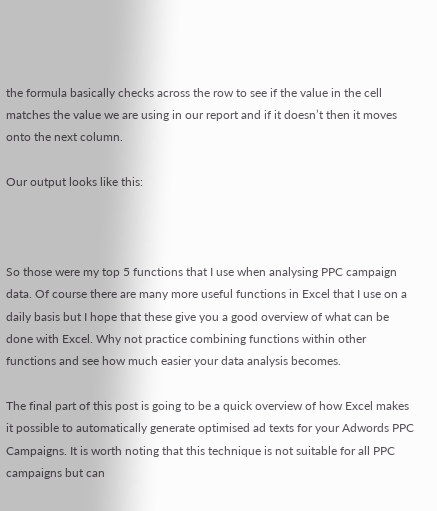the formula basically checks across the row to see if the value in the cell matches the value we are using in our report and if it doesn’t then it moves onto the next column.

Our output looks like this:



So those were my top 5 functions that I use when analysing PPC campaign data. Of course there are many more useful functions in Excel that I use on a daily basis but I hope that these give you a good overview of what can be done with Excel. Why not practice combining functions within other functions and see how much easier your data analysis becomes.

The final part of this post is going to be a quick overview of how Excel makes it possible to automatically generate optimised ad texts for your Adwords PPC Campaigns. It is worth noting that this technique is not suitable for all PPC campaigns but can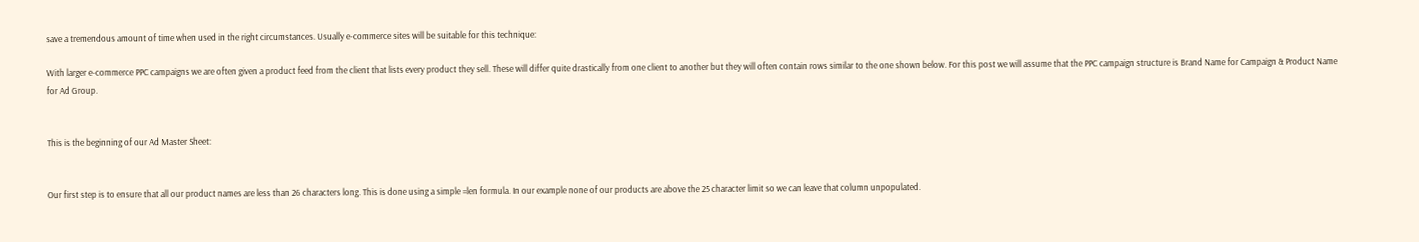save a tremendous amount of time when used in the right circumstances. Usually e-commerce sites will be suitable for this technique:

With larger e-commerce PPC campaigns we are often given a product feed from the client that lists every product they sell. These will differ quite drastically from one client to another but they will often contain rows similar to the one shown below. For this post we will assume that the PPC campaign structure is Brand Name for Campaign & Product Name for Ad Group.


This is the beginning of our Ad Master Sheet:


Our first step is to ensure that all our product names are less than 26 characters long. This is done using a simple =len formula. In our example none of our products are above the 25 character limit so we can leave that column unpopulated.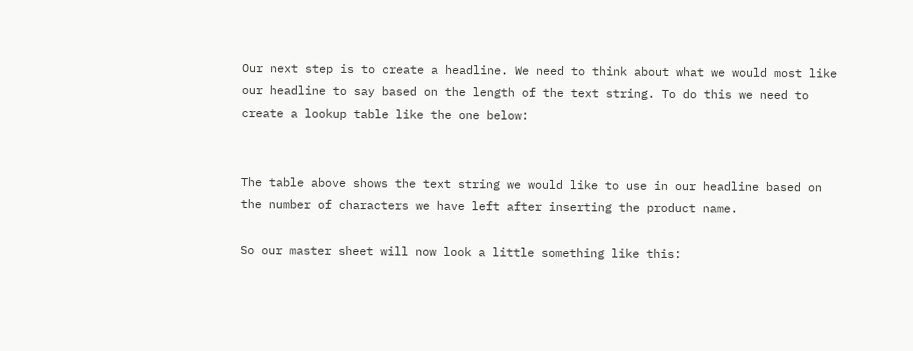Our next step is to create a headline. We need to think about what we would most like our headline to say based on the length of the text string. To do this we need to create a lookup table like the one below:


The table above shows the text string we would like to use in our headline based on the number of characters we have left after inserting the product name.

So our master sheet will now look a little something like this: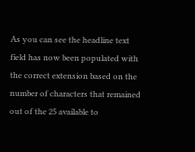As you can see the headline text field has now been populated with the correct extension based on the number of characters that remained out of the 25 available to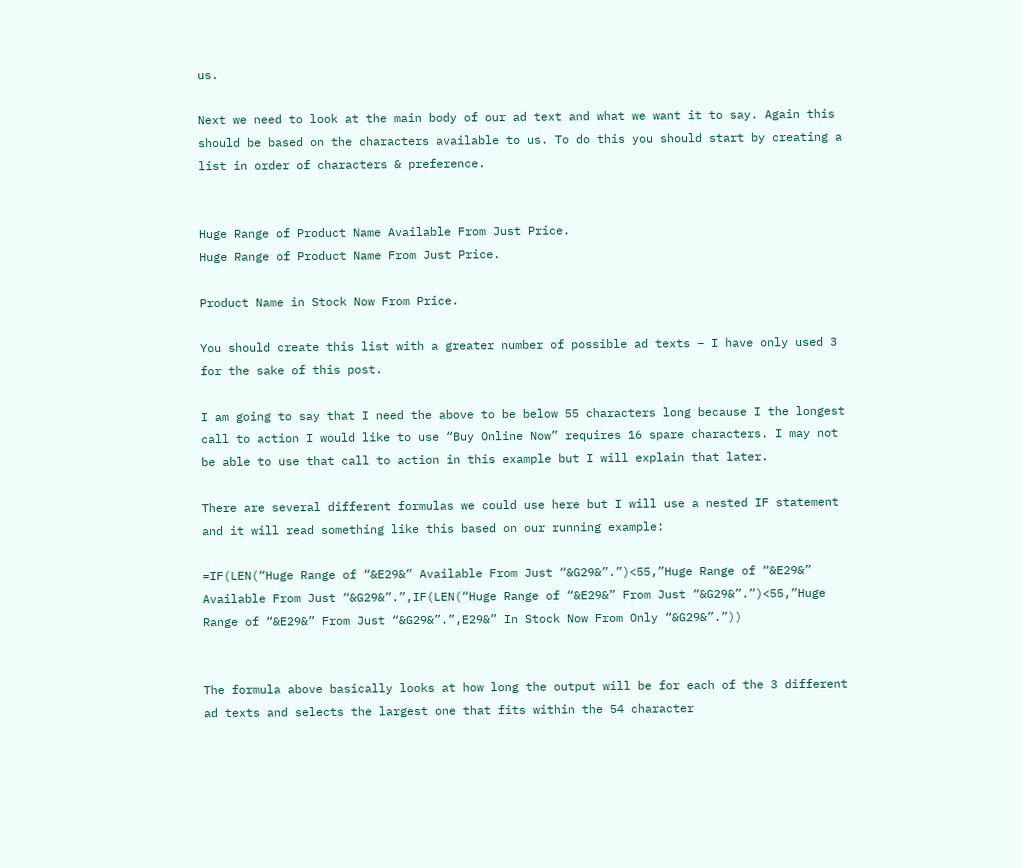us.

Next we need to look at the main body of our ad text and what we want it to say. Again this should be based on the characters available to us. To do this you should start by creating a list in order of characters & preference.


Huge Range of Product Name Available From Just Price.
Huge Range of Product Name From Just Price.

Product Name in Stock Now From Price.

You should create this list with a greater number of possible ad texts – I have only used 3 for the sake of this post.

I am going to say that I need the above to be below 55 characters long because I the longest call to action I would like to use “Buy Online Now” requires 16 spare characters. I may not be able to use that call to action in this example but I will explain that later.

There are several different formulas we could use here but I will use a nested IF statement and it will read something like this based on our running example:

=IF(LEN(“Huge Range of “&E29&” Available From Just “&G29&”.”)<55,”Huge Range of “&E29&” Available From Just “&G29&”.”,IF(LEN(“Huge Range of “&E29&” From Just “&G29&”.”)<55,”Huge Range of “&E29&” From Just “&G29&”.”,E29&” In Stock Now From Only “&G29&”.”))


The formula above basically looks at how long the output will be for each of the 3 different ad texts and selects the largest one that fits within the 54 character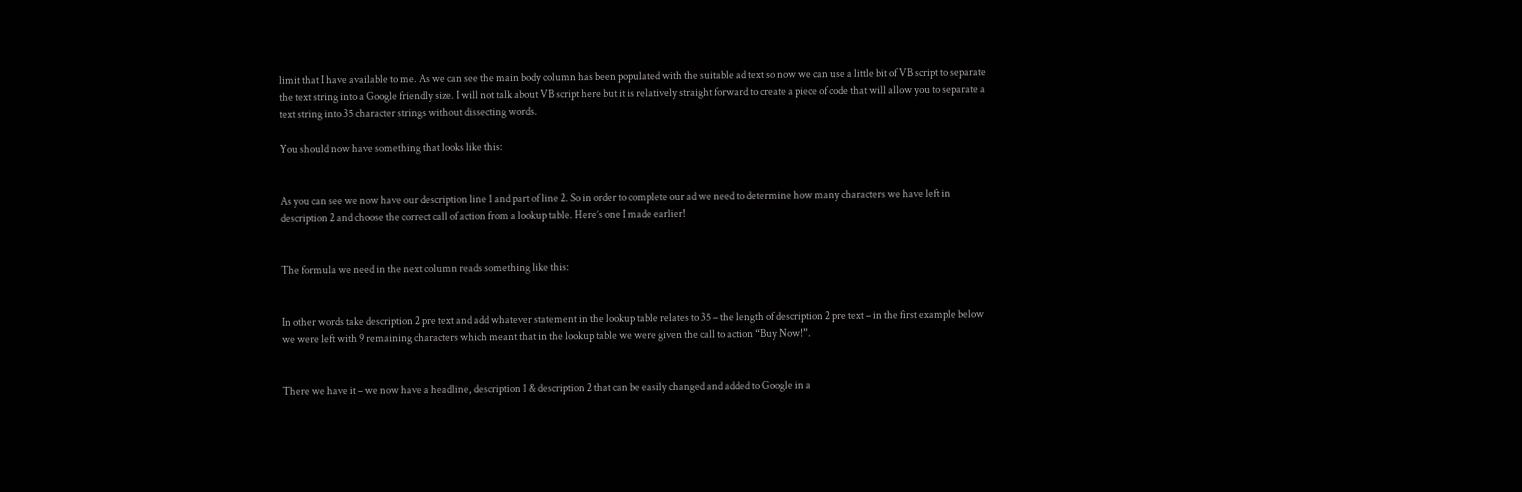limit that I have available to me. As we can see the main body column has been populated with the suitable ad text so now we can use a little bit of VB script to separate the text string into a Google friendly size. I will not talk about VB script here but it is relatively straight forward to create a piece of code that will allow you to separate a text string into 35 character strings without dissecting words.

You should now have something that looks like this:


As you can see we now have our description line 1 and part of line 2. So in order to complete our ad we need to determine how many characters we have left in description 2 and choose the correct call of action from a lookup table. Here’s one I made earlier!


The formula we need in the next column reads something like this:


In other words take description 2 pre text and add whatever statement in the lookup table relates to 35 – the length of description 2 pre text – in the first example below we were left with 9 remaining characters which meant that in the lookup table we were given the call to action “Buy Now!”.


There we have it – we now have a headline, description 1 & description 2 that can be easily changed and added to Google in a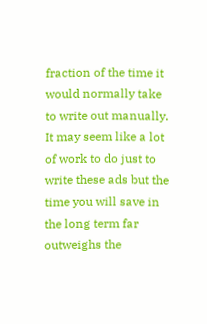fraction of the time it would normally take to write out manually. It may seem like a lot of work to do just to write these ads but the time you will save in the long term far outweighs the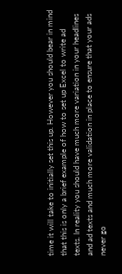time it will take to initially set this up. However you should bear in mind that this is only a brief example of how to set up Excel to write ad texts. In reality you should have much more variation in your headlines and ad texts and much more validation in place to ensure that your ads never go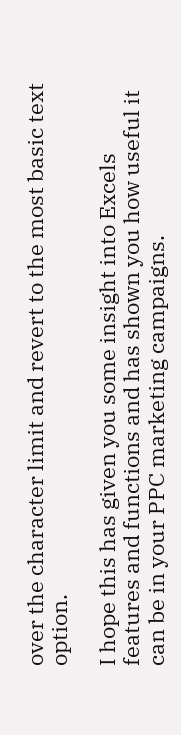over the character limit and revert to the most basic text option.

I hope this has given you some insight into Excels features and functions and has shown you how useful it can be in your PPC marketing campaigns.